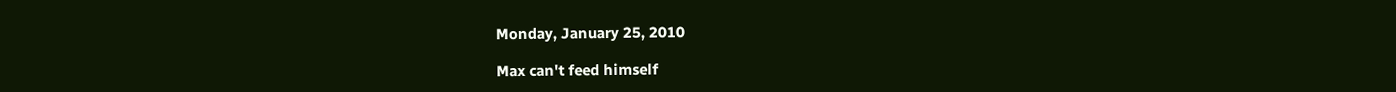Monday, January 25, 2010

Max can't feed himself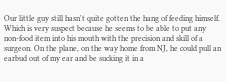Our little guy still hasn't quite gotten the hang of feeding himself. Which is very suspect because he seems to be able to put any non-food item into his mouth with the precision and skill of a surgeon. On the plane, on the way home from NJ, he could pull an earbud out of my ear and be sucking it in a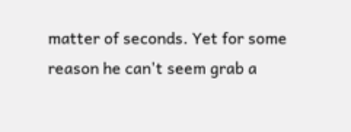matter of seconds. Yet for some reason he can't seem grab a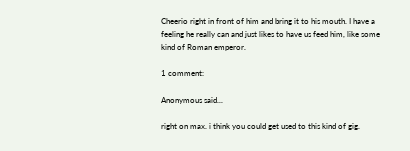Cheerio right in front of him and bring it to his mouth. I have a feeling he really can and just likes to have us feed him, like some kind of Roman emperor.

1 comment:

Anonymous said...

right on max. i think you could get used to this kind of gig.